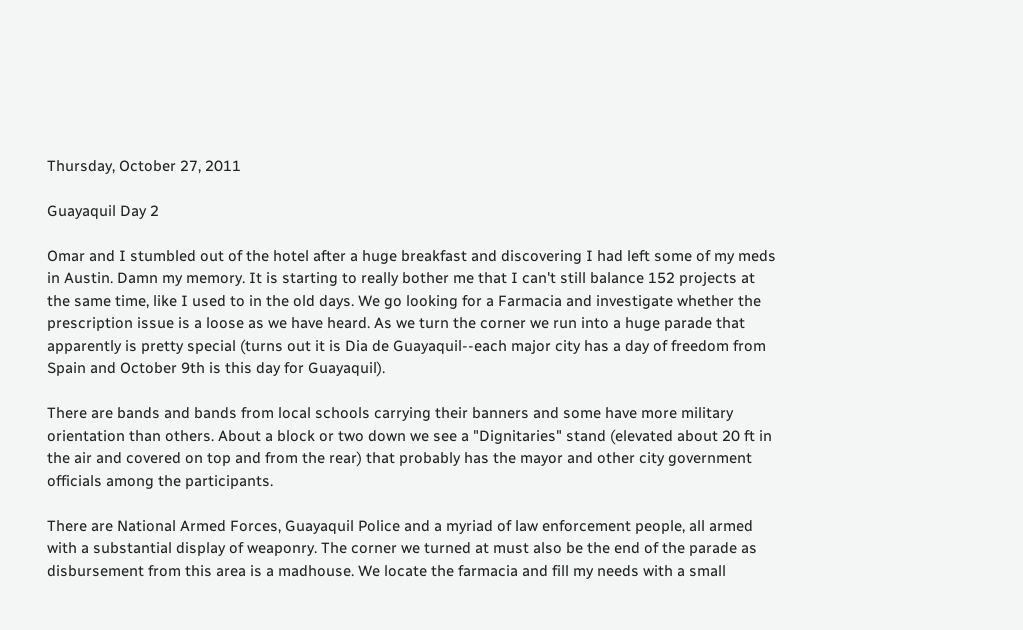Thursday, October 27, 2011

Guayaquil Day 2

Omar and I stumbled out of the hotel after a huge breakfast and discovering I had left some of my meds in Austin. Damn my memory. It is starting to really bother me that I can't still balance 152 projects at the same time, like I used to in the old days. We go looking for a Farmacia and investigate whether the prescription issue is a loose as we have heard. As we turn the corner we run into a huge parade that apparently is pretty special (turns out it is Dia de Guayaquil--each major city has a day of freedom from Spain and October 9th is this day for Guayaquil).

There are bands and bands from local schools carrying their banners and some have more military orientation than others. About a block or two down we see a "Dignitaries" stand (elevated about 20 ft in the air and covered on top and from the rear) that probably has the mayor and other city government officials among the participants.

There are National Armed Forces, Guayaquil Police and a myriad of law enforcement people, all armed with a substantial display of weaponry. The corner we turned at must also be the end of the parade as disbursement from this area is a madhouse. We locate the farmacia and fill my needs with a small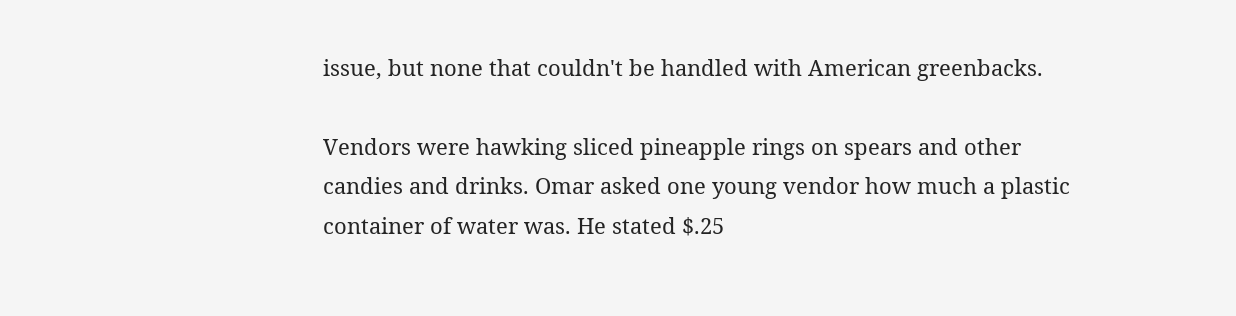issue, but none that couldn't be handled with American greenbacks.

Vendors were hawking sliced pineapple rings on spears and other candies and drinks. Omar asked one young vendor how much a plastic container of water was. He stated $.25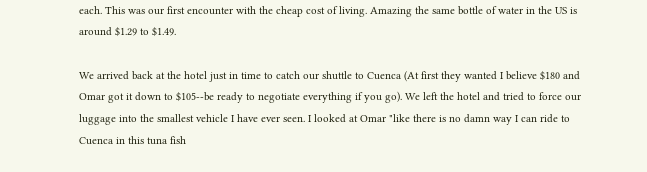each. This was our first encounter with the cheap cost of living. Amazing the same bottle of water in the US is around $1.29 to $1.49.

We arrived back at the hotel just in time to catch our shuttle to Cuenca (At first they wanted I believe $180 and Omar got it down to $105--be ready to negotiate everything if you go). We left the hotel and tried to force our luggage into the smallest vehicle I have ever seen. I looked at Omar "like there is no damn way I can ride to Cuenca in this tuna fish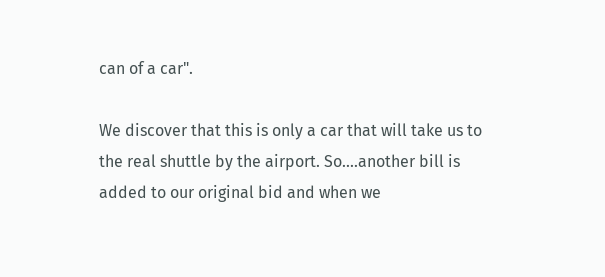can of a car".

We discover that this is only a car that will take us to the real shuttle by the airport. So....another bill is added to our original bid and when we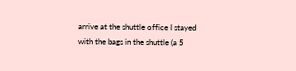arrive at the shuttle office I stayed with the bags in the shuttle (a 5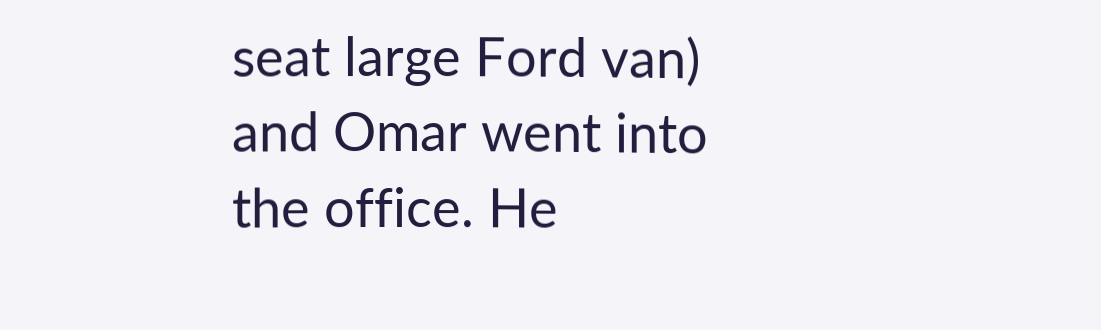seat large Ford van) and Omar went into the office. He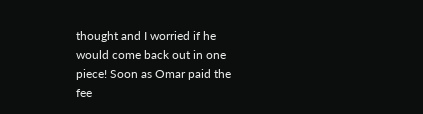thought and I worried if he would come back out in one piece! Soon as Omar paid the fee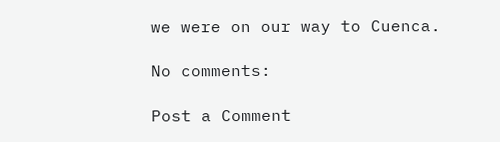we were on our way to Cuenca.

No comments:

Post a Comment